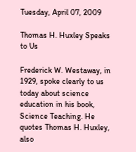Tuesday, April 07, 2009

Thomas H. Huxley Speaks to Us

Frederick W. Westaway, in 1929, spoke clearly to us today about science education in his book, Science Teaching. He quotes Thomas H. Huxley, also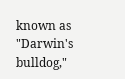known as "Darwin's bulldog,"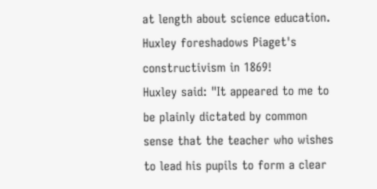at length about science education. Huxley foreshadows Piaget's constructivism in 1869!
Huxley said: "It appeared to me to be plainly dictated by common sense that the teacher who wishes to lead his pupils to form a clear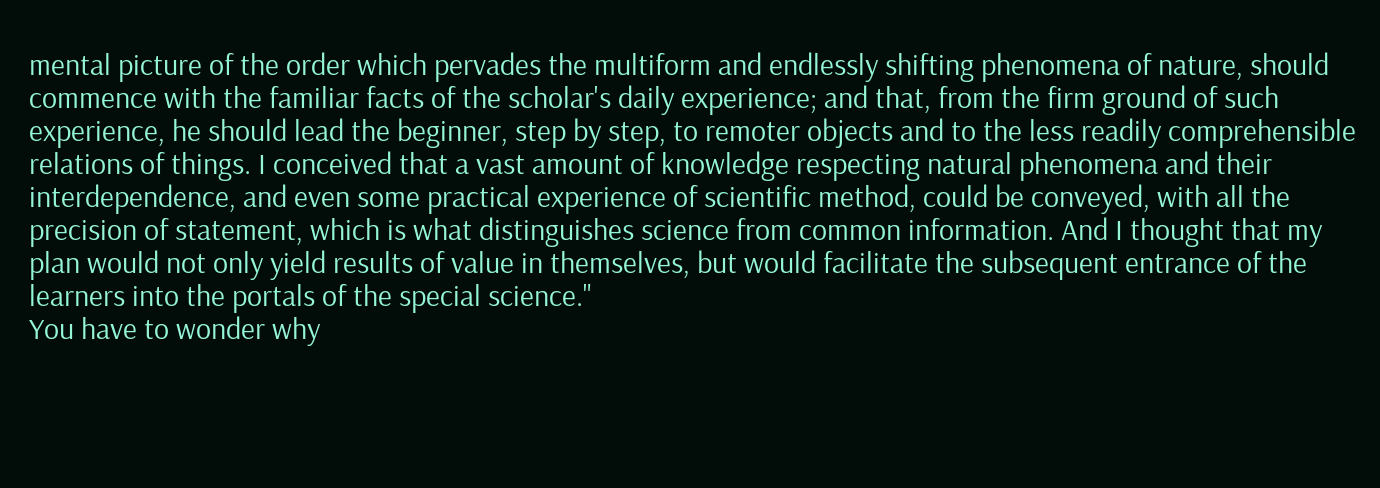mental picture of the order which pervades the multiform and endlessly shifting phenomena of nature, should commence with the familiar facts of the scholar's daily experience; and that, from the firm ground of such experience, he should lead the beginner, step by step, to remoter objects and to the less readily comprehensible relations of things. I conceived that a vast amount of knowledge respecting natural phenomena and their interdependence, and even some practical experience of scientific method, could be conveyed, with all the precision of statement, which is what distinguishes science from common information. And I thought that my plan would not only yield results of value in themselves, but would facilitate the subsequent entrance of the learners into the portals of the special science."
You have to wonder why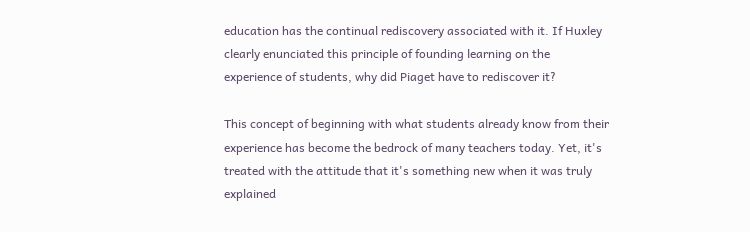education has the continual rediscovery associated with it. If Huxley clearly enunciated this principle of founding learning on the experience of students, why did Piaget have to rediscover it?

This concept of beginning with what students already know from their experience has become the bedrock of many teachers today. Yet, it's treated with the attitude that it's something new when it was truly explained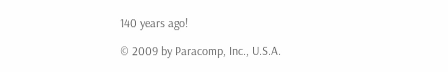140 years ago!

© 2009 by Paracomp, Inc., U.S.A.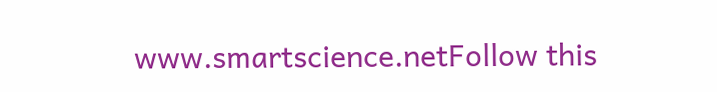www.smartscience.netFollow this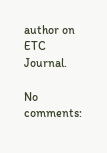author on ETC Journal.

No comments: